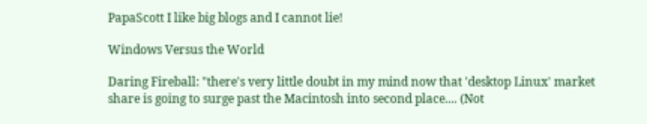PapaScott I like big blogs and I cannot lie!

Windows Versus the World

Daring Fireball: "there's very little doubt in my mind now that 'desktop Linux' market share is going to surge past the Macintosh into second place.... (Not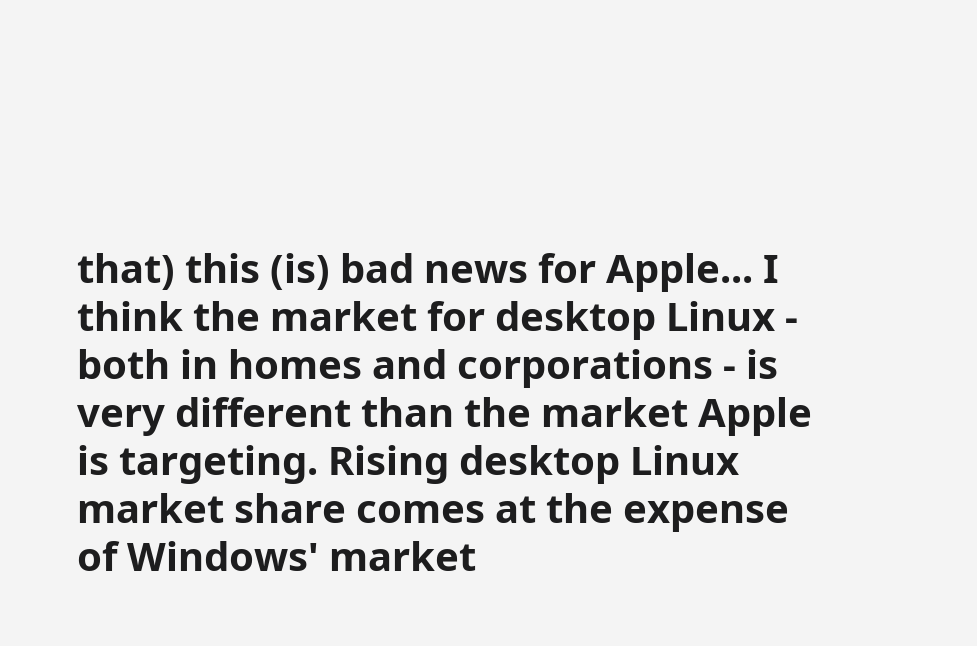that) this (is) bad news for Apple... I think the market for desktop Linux - both in homes and corporations - is very different than the market Apple is targeting. Rising desktop Linux market share comes at the expense of Windows' market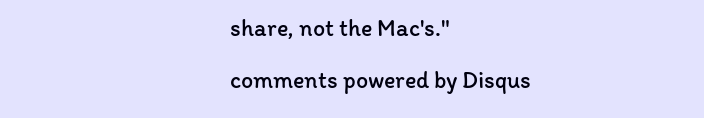share, not the Mac's."

comments powered by Disqus